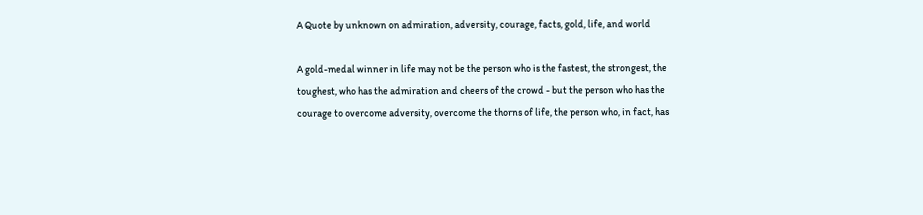A Quote by unknown on admiration, adversity, courage, facts, gold, life, and world

A gold-medal winner in life may not be the person who is the fastest, the strongest, the toughest, who has the admiration and cheers of the crowd - but the person who has the courage to overcome adversity, overcome the thorns of life, the person who, in fact, has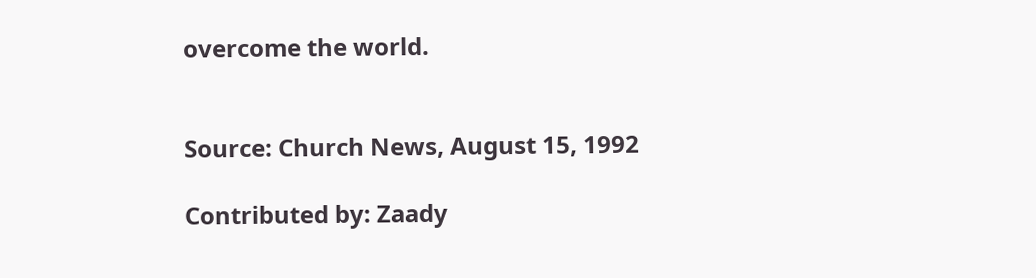overcome the world.


Source: Church News, August 15, 1992

Contributed by: Zaady